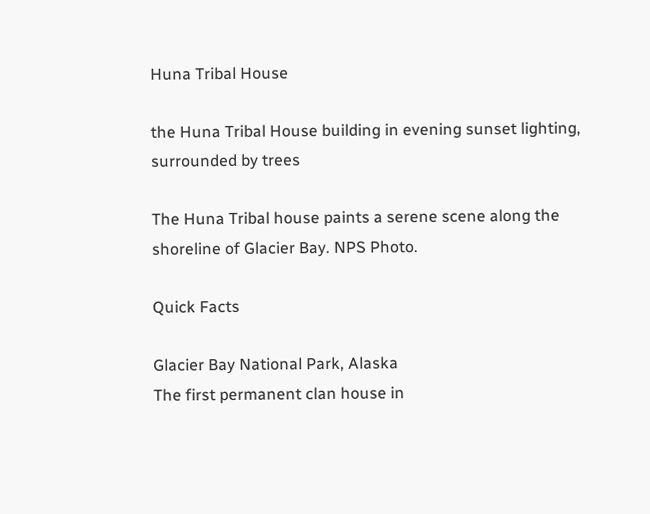Huna Tribal House

the Huna Tribal House building in evening sunset lighting, surrounded by trees

The Huna Tribal house paints a serene scene along the shoreline of Glacier Bay. NPS Photo.

Quick Facts

Glacier Bay National Park, Alaska
The first permanent clan house in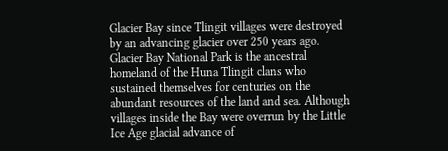Glacier Bay since Tlingit villages were destroyed by an advancing glacier over 250 years ago.
Glacier Bay National Park is the ancestral homeland of the Huna Tlingit clans who sustained themselves for centuries on the abundant resources of the land and sea. Although villages inside the Bay were overrun by the Little Ice Age glacial advance of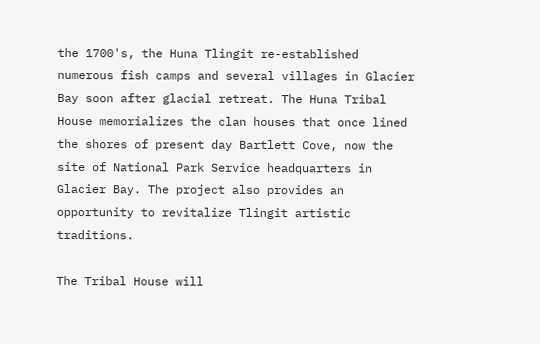the 1700's, the Huna Tlingit re-established numerous fish camps and several villages in Glacier Bay soon after glacial retreat. The Huna Tribal House memorializes the clan houses that once lined the shores of present day Bartlett Cove, now the site of National Park Service headquarters in Glacier Bay. The project also provides an opportunity to revitalize Tlingit artistic traditions.

The Tribal House will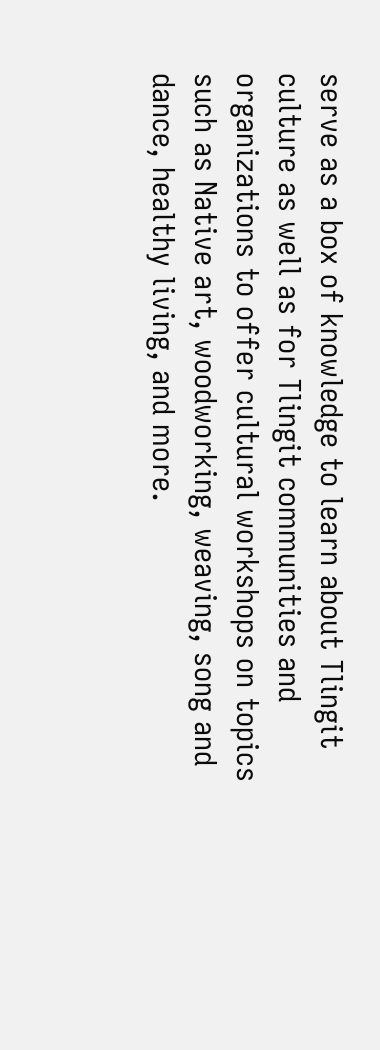serve as a box of knowledge to learn about Tlingit culture as well as for Tlingit communities and organizations to offer cultural workshops on topics such as Native art, woodworking, weaving, song and dance, healthy living, and more.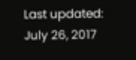Last updated: July 26, 2017